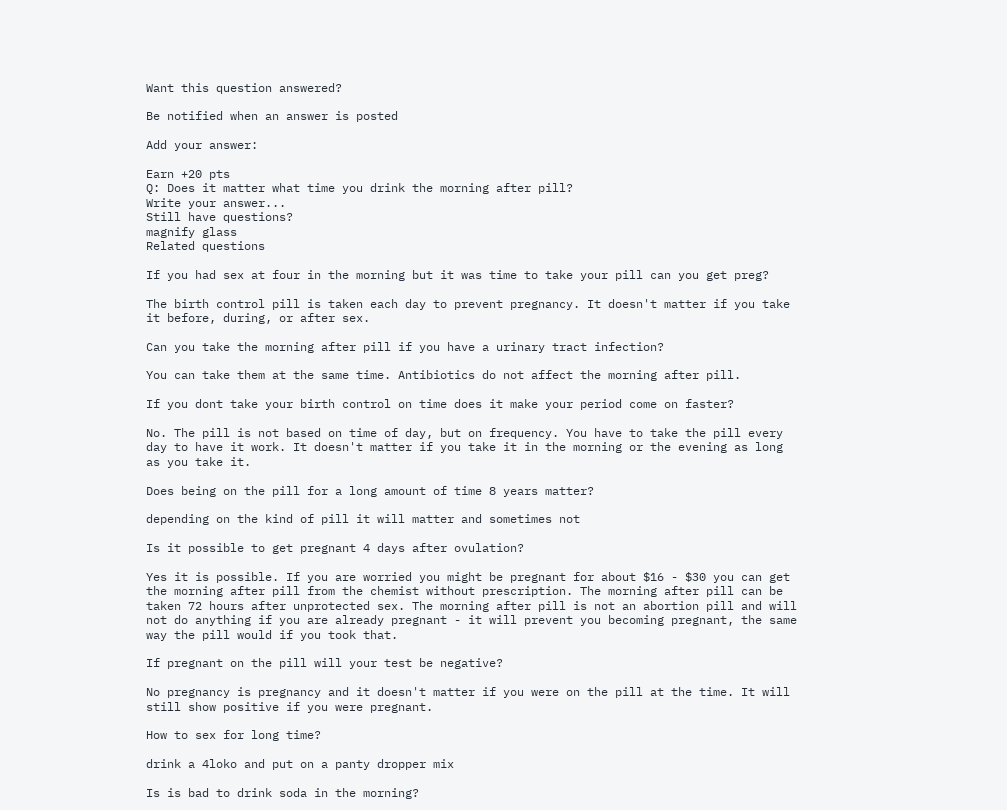Want this question answered?

Be notified when an answer is posted

Add your answer:

Earn +20 pts
Q: Does it matter what time you drink the morning after pill?
Write your answer...
Still have questions?
magnify glass
Related questions

If you had sex at four in the morning but it was time to take your pill can you get preg?

The birth control pill is taken each day to prevent pregnancy. It doesn't matter if you take it before, during, or after sex.

Can you take the morning after pill if you have a urinary tract infection?

You can take them at the same time. Antibiotics do not affect the morning after pill.

If you dont take your birth control on time does it make your period come on faster?

No. The pill is not based on time of day, but on frequency. You have to take the pill every day to have it work. It doesn't matter if you take it in the morning or the evening as long as you take it.

Does being on the pill for a long amount of time 8 years matter?

depending on the kind of pill it will matter and sometimes not

Is it possible to get pregnant 4 days after ovulation?

Yes it is possible. If you are worried you might be pregnant for about $16 - $30 you can get the morning after pill from the chemist without prescription. The morning after pill can be taken 72 hours after unprotected sex. The morning after pill is not an abortion pill and will not do anything if you are already pregnant - it will prevent you becoming pregnant, the same way the pill would if you took that.

If pregnant on the pill will your test be negative?

No pregnancy is pregnancy and it doesn't matter if you were on the pill at the time. It will still show positive if you were pregnant.

How to sex for long time?

drink a 4loko and put on a panty dropper mix

Is is bad to drink soda in the morning?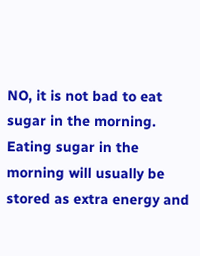NO, it is not bad to eat sugar in the morning. Eating sugar in the morning will usually be stored as extra energy and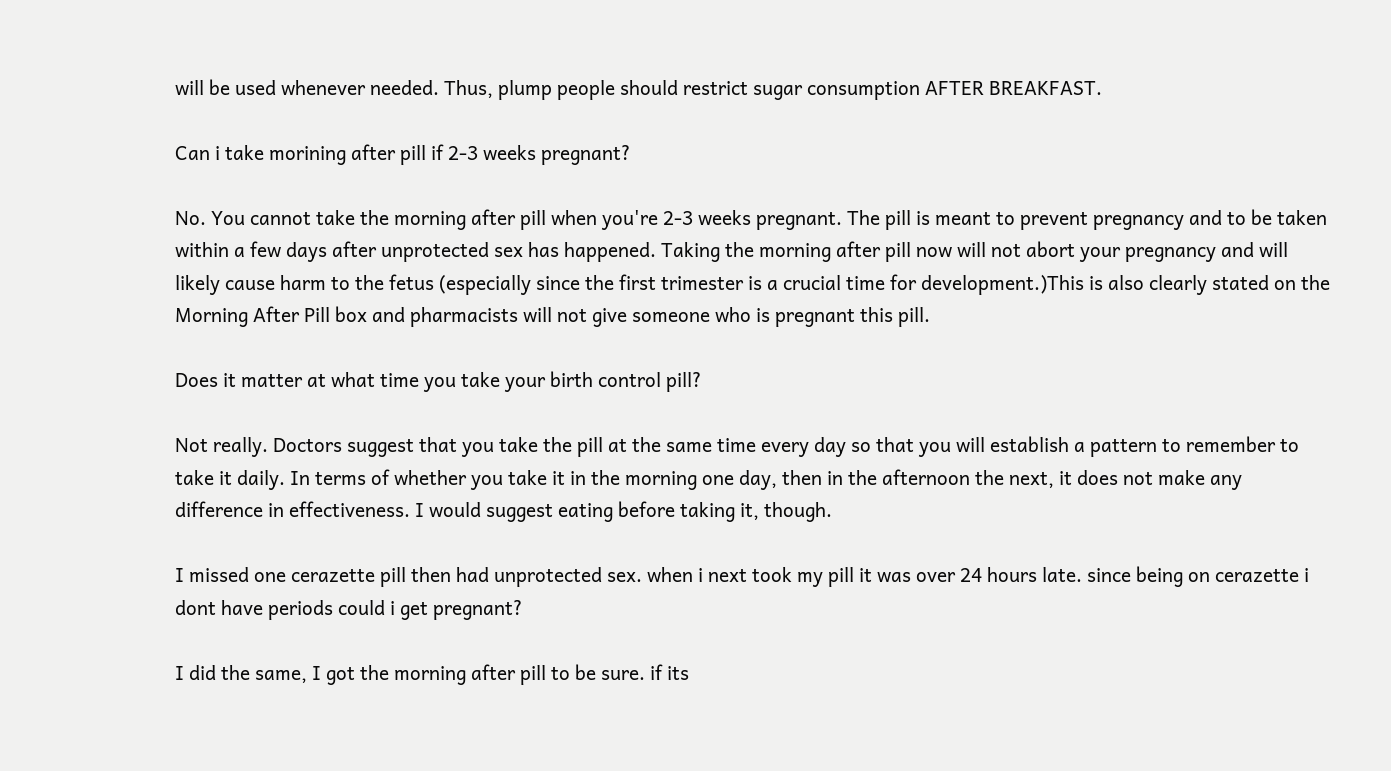will be used whenever needed. Thus, plump people should restrict sugar consumption AFTER BREAKFAST.

Can i take morining after pill if 2-3 weeks pregnant?

No. You cannot take the morning after pill when you're 2-3 weeks pregnant. The pill is meant to prevent pregnancy and to be taken within a few days after unprotected sex has happened. Taking the morning after pill now will not abort your pregnancy and will likely cause harm to the fetus (especially since the first trimester is a crucial time for development.)This is also clearly stated on the Morning After Pill box and pharmacists will not give someone who is pregnant this pill.

Does it matter at what time you take your birth control pill?

Not really. Doctors suggest that you take the pill at the same time every day so that you will establish a pattern to remember to take it daily. In terms of whether you take it in the morning one day, then in the afternoon the next, it does not make any difference in effectiveness. I would suggest eating before taking it, though.

I missed one cerazette pill then had unprotected sex. when i next took my pill it was over 24 hours late. since being on cerazette i dont have periods could i get pregnant?

I did the same, I got the morning after pill to be sure. if its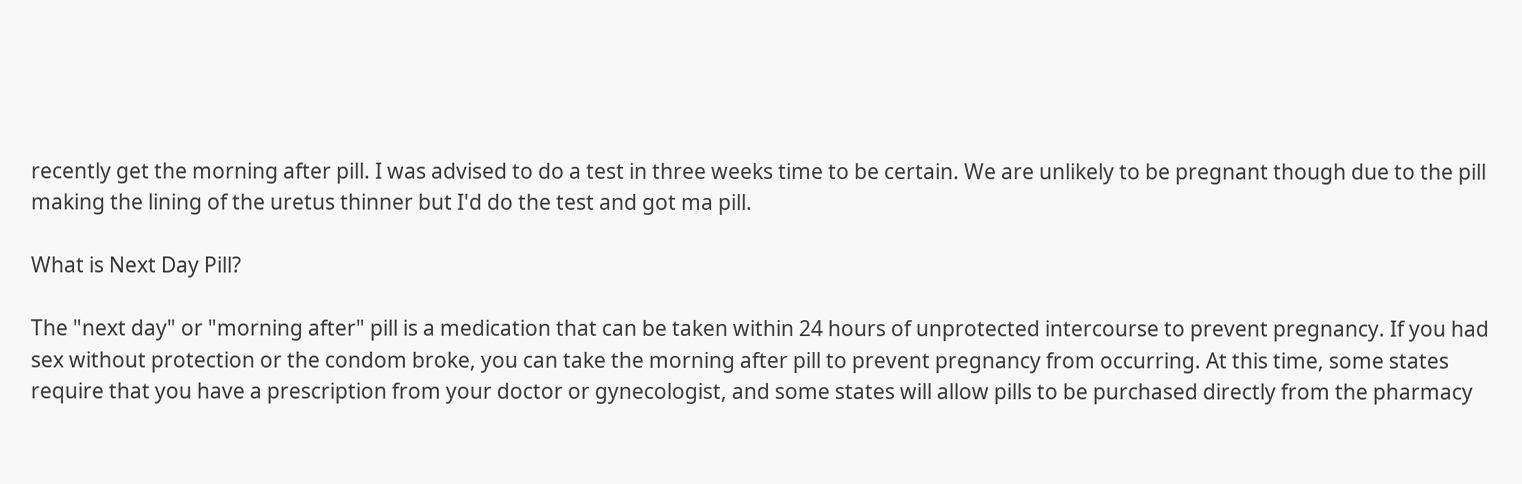recently get the morning after pill. I was advised to do a test in three weeks time to be certain. We are unlikely to be pregnant though due to the pill making the lining of the uretus thinner but I'd do the test and got ma pill.

What is Next Day Pill?

The "next day" or "morning after" pill is a medication that can be taken within 24 hours of unprotected intercourse to prevent pregnancy. If you had sex without protection or the condom broke, you can take the morning after pill to prevent pregnancy from occurring. At this time, some states require that you have a prescription from your doctor or gynecologist, and some states will allow pills to be purchased directly from the pharmacy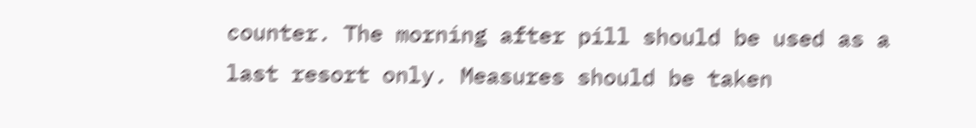counter. The morning after pill should be used as a last resort only. Measures should be taken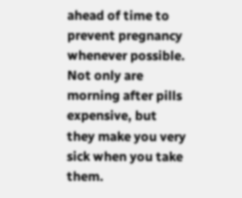ahead of time to prevent pregnancy whenever possible. Not only are morning after pills expensive, but they make you very sick when you take them.